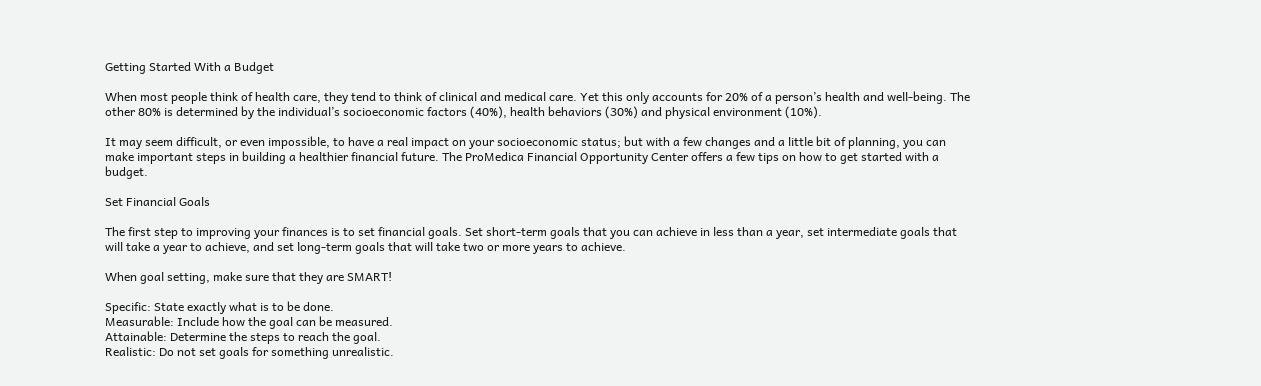Getting Started With a Budget

When most people think of health care, they tend to think of clinical and medical care. Yet this only accounts for 20% of a person’s health and well-being. The other 80% is determined by the individual’s socioeconomic factors (40%), health behaviors (30%) and physical environment (10%).

It may seem difficult, or even impossible, to have a real impact on your socioeconomic status; but with a few changes and a little bit of planning, you can make important steps in building a healthier financial future. The ProMedica Financial Opportunity Center offers a few tips on how to get started with a budget.

Set Financial Goals

The first step to improving your finances is to set financial goals. Set short-term goals that you can achieve in less than a year, set intermediate goals that will take a year to achieve, and set long-term goals that will take two or more years to achieve.

When goal setting, make sure that they are SMART!

Specific: State exactly what is to be done.
Measurable: Include how the goal can be measured.
Attainable: Determine the steps to reach the goal.
Realistic: Do not set goals for something unrealistic.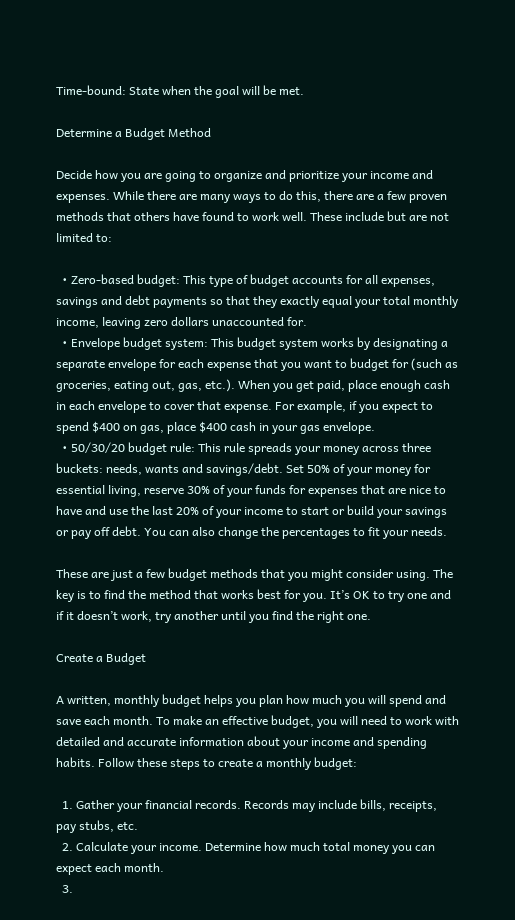Time-bound: State when the goal will be met.

Determine a Budget Method

Decide how you are going to organize and prioritize your income and expenses. While there are many ways to do this, there are a few proven methods that others have found to work well. These include but are not limited to:

  • Zero-based budget: This type of budget accounts for all expenses, savings and debt payments so that they exactly equal your total monthly income, leaving zero dollars unaccounted for.
  • Envelope budget system: This budget system works by designating a separate envelope for each expense that you want to budget for (such as groceries, eating out, gas, etc.). When you get paid, place enough cash in each envelope to cover that expense. For example, if you expect to spend $400 on gas, place $400 cash in your gas envelope.
  • 50/30/20 budget rule: This rule spreads your money across three buckets: needs, wants and savings/debt. Set 50% of your money for essential living, reserve 30% of your funds for expenses that are nice to have and use the last 20% of your income to start or build your savings or pay off debt. You can also change the percentages to fit your needs.

These are just a few budget methods that you might consider using. The key is to find the method that works best for you. It’s OK to try one and if it doesn’t work, try another until you find the right one.

Create a Budget

A written, monthly budget helps you plan how much you will spend and save each month. To make an effective budget, you will need to work with detailed and accurate information about your income and spending habits. Follow these steps to create a monthly budget:

  1. Gather your financial records. Records may include bills, receipts, pay stubs, etc.
  2. Calculate your income. Determine how much total money you can expect each month.
  3.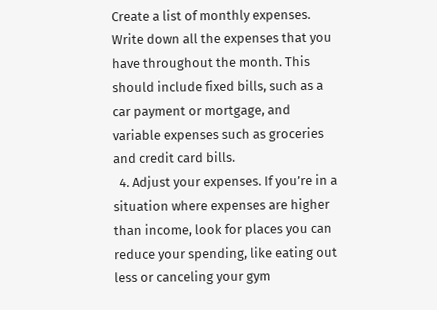Create a list of monthly expenses. Write down all the expenses that you have throughout the month. This should include fixed bills, such as a car payment or mortgage, and variable expenses such as groceries and credit card bills.
  4. Adjust your expenses. If you’re in a situation where expenses are higher than income, look for places you can reduce your spending, like eating out less or canceling your gym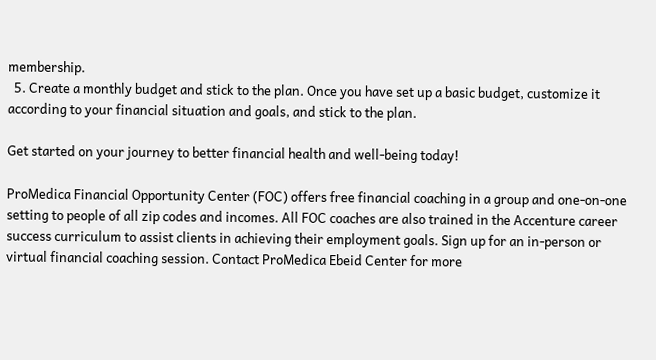membership.
  5. Create a monthly budget and stick to the plan. Once you have set up a basic budget, customize it according to your financial situation and goals, and stick to the plan.

Get started on your journey to better financial health and well-being today!

ProMedica Financial Opportunity Center (FOC) offers free financial coaching in a group and one-on-one setting to people of all zip codes and incomes. All FOC coaches are also trained in the Accenture career success curriculum to assist clients in achieving their employment goals. Sign up for an in-person or virtual financial coaching session. Contact ProMedica Ebeid Center for more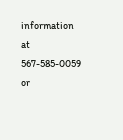information at 567-585-0059 or